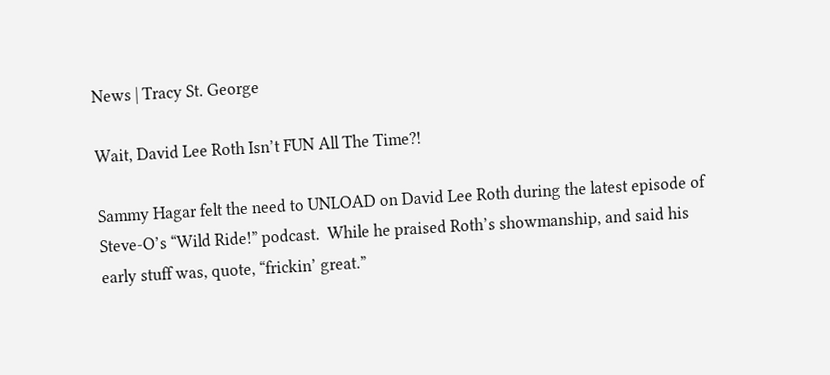News | Tracy St. George

Wait, David Lee Roth Isn’t FUN All The Time?!

Sammy Hagar felt the need to UNLOAD on David Lee Roth during the latest episode of Steve-O’s “Wild Ride!” podcast.  While he praised Roth’s showmanship, and said his early stuff was, quote, “frickin’ great.”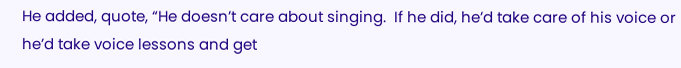He added, quote, “He doesn’t care about singing.  If he did, he’d take care of his voice or he’d take voice lessons and get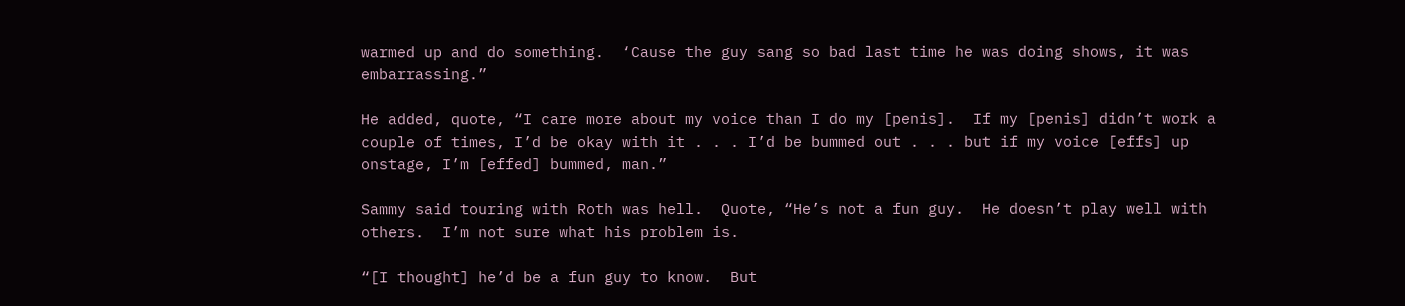warmed up and do something.  ‘Cause the guy sang so bad last time he was doing shows, it was embarrassing.”

He added, quote, “I care more about my voice than I do my [penis].  If my [penis] didn’t work a couple of times, I’d be okay with it . . . I’d be bummed out . . . but if my voice [effs] up onstage, I’m [effed] bummed, man.”

Sammy said touring with Roth was hell.  Quote, “He’s not a fun guy.  He doesn’t play well with others.  I’m not sure what his problem is.

“[I thought] he’d be a fun guy to know.  But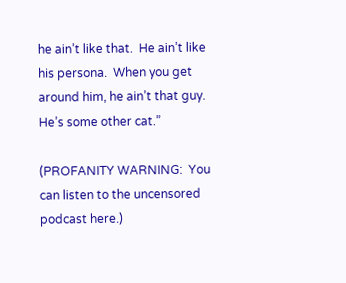he ain’t like that.  He ain’t like his persona.  When you get around him, he ain’t that guy.  He’s some other cat.”

(PROFANITY WARNING:  You can listen to the uncensored podcast here.)